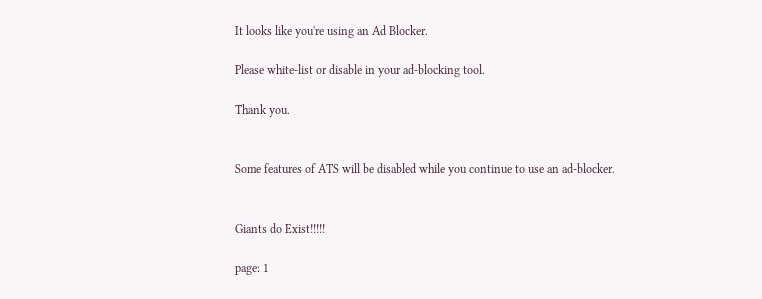It looks like you're using an Ad Blocker.

Please white-list or disable in your ad-blocking tool.

Thank you.


Some features of ATS will be disabled while you continue to use an ad-blocker.


Giants do Exist!!!!!

page: 1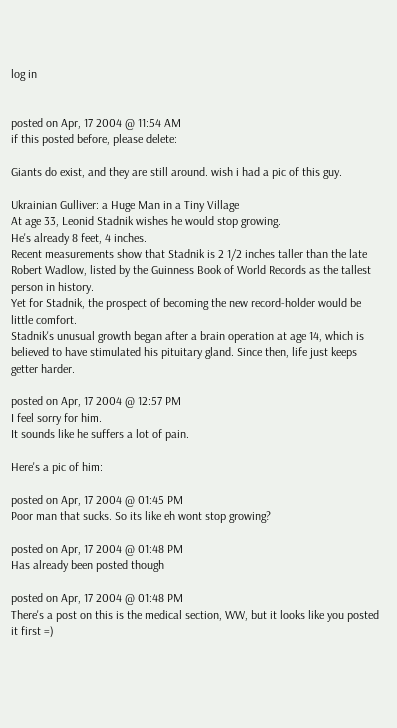log in


posted on Apr, 17 2004 @ 11:54 AM
if this posted before, please delete:

Giants do exist, and they are still around. wish i had a pic of this guy.

Ukrainian Gulliver: a Huge Man in a Tiny Village
At age 33, Leonid Stadnik wishes he would stop growing.
He's already 8 feet, 4 inches.
Recent measurements show that Stadnik is 2 1/2 inches taller than the late Robert Wadlow, listed by the Guinness Book of World Records as the tallest person in history.
Yet for Stadnik, the prospect of becoming the new record-holder would be little comfort.
Stadnik's unusual growth began after a brain operation at age 14, which is believed to have stimulated his pituitary gland. Since then, life just keeps getter harder.

posted on Apr, 17 2004 @ 12:57 PM
I feel sorry for him.
It sounds like he suffers a lot of pain.

Here's a pic of him:

posted on Apr, 17 2004 @ 01:45 PM
Poor man that sucks. So its like eh wont stop growing?

posted on Apr, 17 2004 @ 01:48 PM
Has already been posted though

posted on Apr, 17 2004 @ 01:48 PM
There's a post on this is the medical section, WW, but it looks like you posted it first =)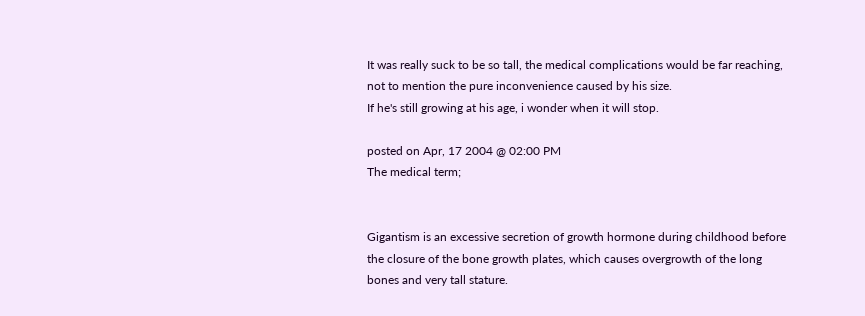It was really suck to be so tall, the medical complications would be far reaching, not to mention the pure inconvenience caused by his size.
If he's still growing at his age, i wonder when it will stop.

posted on Apr, 17 2004 @ 02:00 PM
The medical term;


Gigantism is an excessive secretion of growth hormone during childhood before the closure of the bone growth plates, which causes overgrowth of the long bones and very tall stature.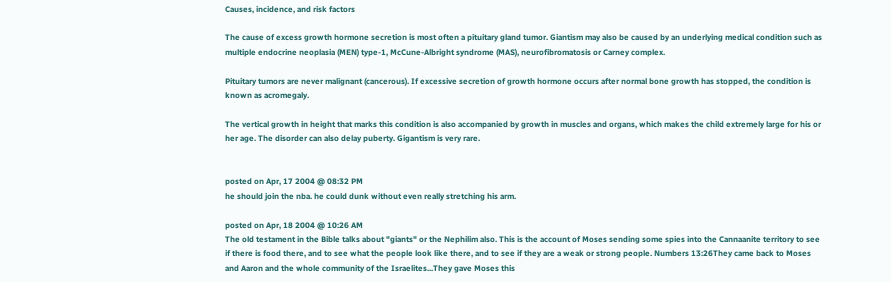Causes, incidence, and risk factors

The cause of excess growth hormone secretion is most often a pituitary gland tumor. Giantism may also be caused by an underlying medical condition such as multiple endocrine neoplasia (MEN) type-1, McCune-Albright syndrome (MAS), neurofibromatosis or Carney complex.

Pituitary tumors are never malignant (cancerous). If excessive secretion of growth hormone occurs after normal bone growth has stopped, the condition is known as acromegaly.

The vertical growth in height that marks this condition is also accompanied by growth in muscles and organs, which makes the child extremely large for his or her age. The disorder can also delay puberty. Gigantism is very rare.


posted on Apr, 17 2004 @ 08:32 PM
he should join the nba. he could dunk without even really stretching his arm.

posted on Apr, 18 2004 @ 10:26 AM
The old testament in the Bible talks about "giants" or the Nephilim also. This is the account of Moses sending some spies into the Cannaanite territory to see if there is food there, and to see what the people look like there, and to see if they are a weak or strong people. Numbers 13:26They came back to Moses and Aaron and the whole community of the Israelites...They gave Moses this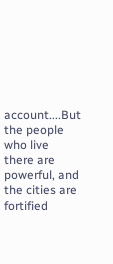account....But the people who live there are powerful, and the cities are fortified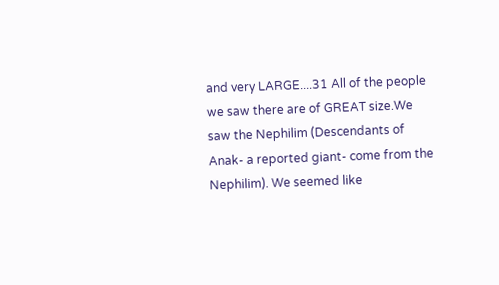and very LARGE....31 All of the people we saw there are of GREAT size.We saw the Nephilim (Descendants of Anak- a reported giant- come from the Nephilim). We seemed like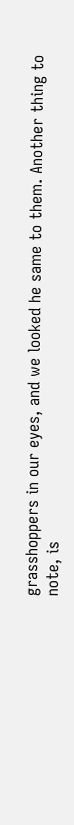grasshoppers in our eyes, and we looked he same to them. Another thing to note, is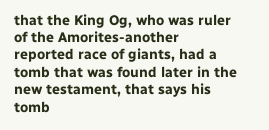that the King Og, who was ruler of the Amorites-another reported race of giants, had a tomb that was found later in the new testament, that says his tomb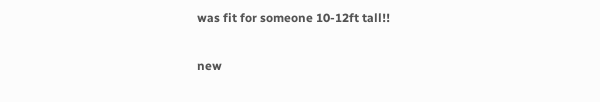was fit for someone 10-12ft tall!!

new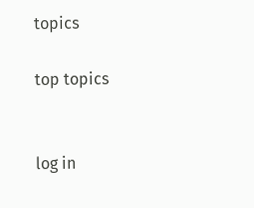topics

top topics


log in